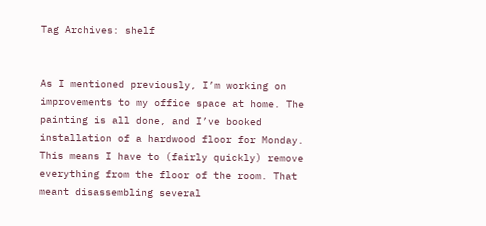Tag Archives: shelf


As I mentioned previously, I’m working on improvements to my office space at home. The painting is all done, and I’ve booked installation of a hardwood floor for Monday. This means I have to (fairly quickly) remove everything from the floor of the room. That meant disassembling several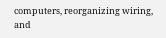computers, reorganizing wiring, and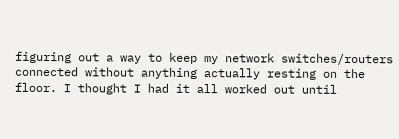figuring out a way to keep my network switches/routers connected without anything actually resting on the floor. I thought I had it all worked out until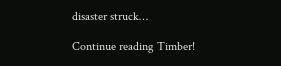disaster struck…

Continue reading Timber!